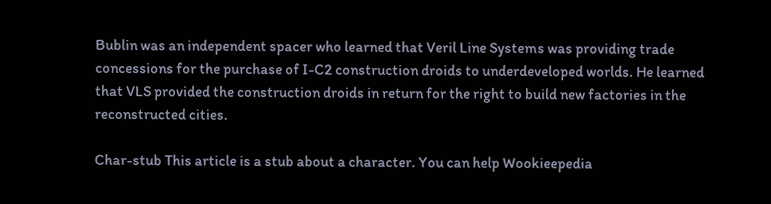Bublin was an independent spacer who learned that Veril Line Systems was providing trade concessions for the purchase of I-C2 construction droids to underdeveloped worlds. He learned that VLS provided the construction droids in return for the right to build new factories in the reconstructed cities.

Char-stub This article is a stub about a character. You can help Wookieepedia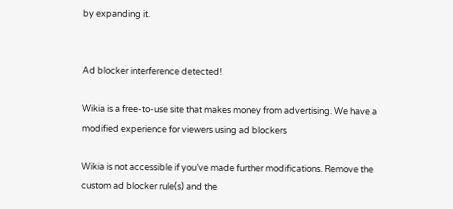by expanding it.


Ad blocker interference detected!

Wikia is a free-to-use site that makes money from advertising. We have a modified experience for viewers using ad blockers

Wikia is not accessible if you’ve made further modifications. Remove the custom ad blocker rule(s) and the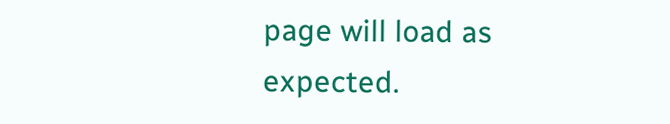page will load as expected.